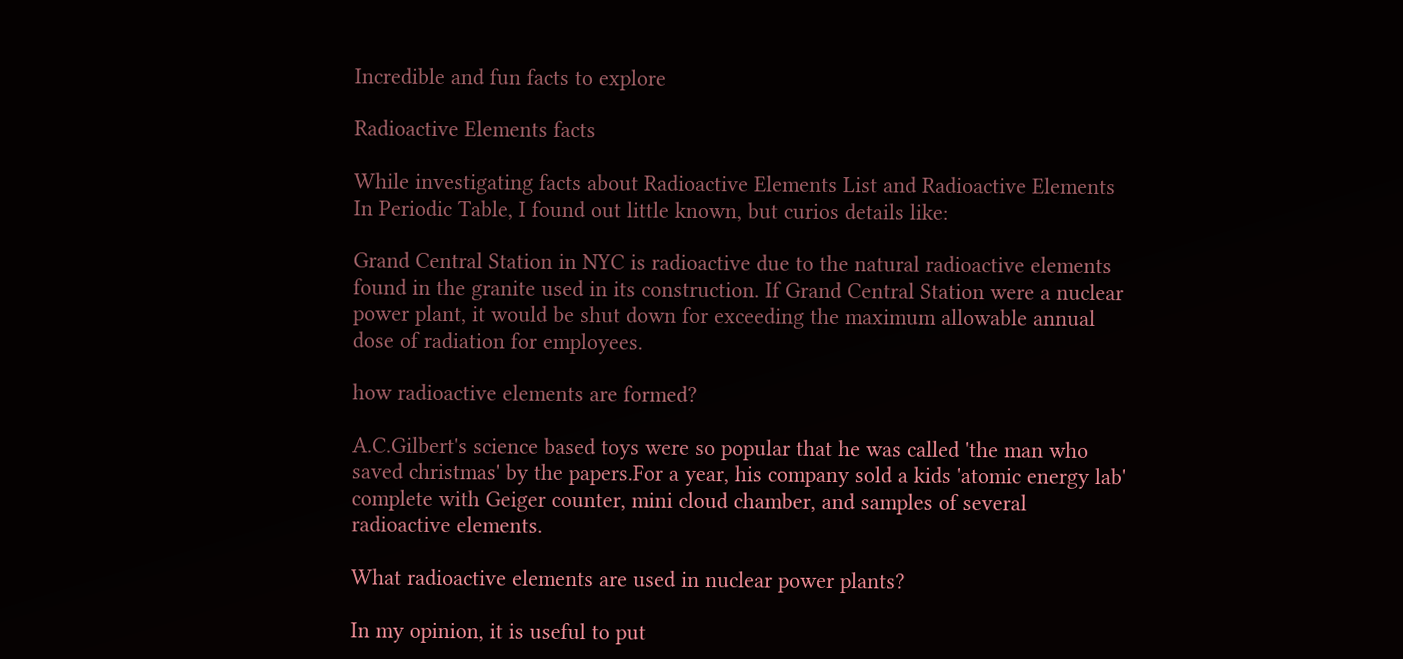Incredible and fun facts to explore

Radioactive Elements facts

While investigating facts about Radioactive Elements List and Radioactive Elements In Periodic Table, I found out little known, but curios details like:

Grand Central Station in NYC is radioactive due to the natural radioactive elements found in the granite used in its construction. If Grand Central Station were a nuclear power plant, it would be shut down for exceeding the maximum allowable annual dose of radiation for employees.

how radioactive elements are formed?

A.C.Gilbert's science based toys were so popular that he was called 'the man who saved christmas' by the papers.For a year, his company sold a kids 'atomic energy lab' complete with Geiger counter, mini cloud chamber, and samples of several radioactive elements.

What radioactive elements are used in nuclear power plants?

In my opinion, it is useful to put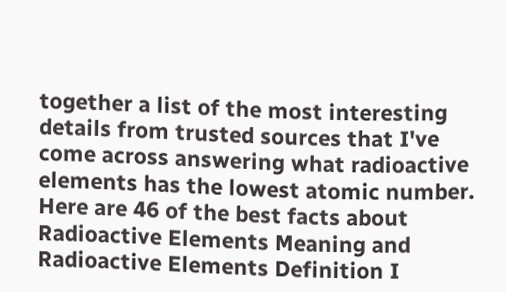together a list of the most interesting details from trusted sources that I've come across answering what radioactive elements has the lowest atomic number. Here are 46 of the best facts about Radioactive Elements Meaning and Radioactive Elements Definition I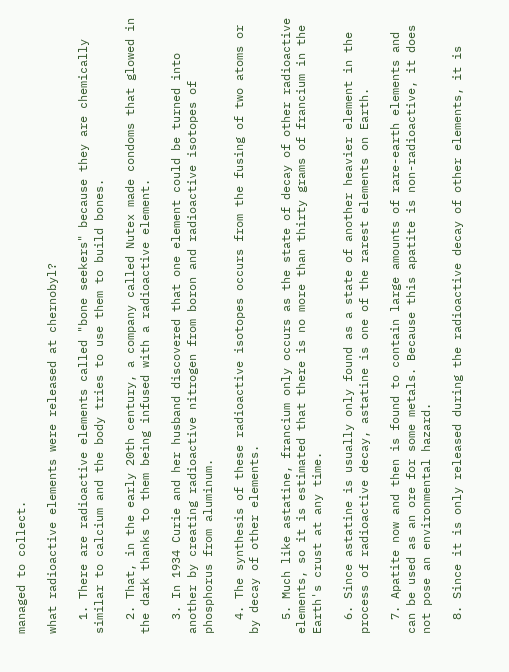managed to collect.

what radioactive elements were released at chernobyl?

  1. There are radioactive elements called "bone seekers" because they are chemically similar to calcium and the body tries to use them to build bones.

  2. That, in the early 20th century, a company called Nutex made condoms that glowed in the dark thanks to them being infused with a radioactive element.

  3. In 1934 Curie and her husband discovered that one element could be turned into another by creating radioactive nitrogen from boron and radioactive isotopes of phosphorus from aluminum.

  4. The synthesis of these radioactive isotopes occurs from the fusing of two atoms or by decay of other elements.

  5. Much like astatine, francium only occurs as the state of decay of other radioactive elements, so it is estimated that there is no more than thirty grams of francium in the Earth's crust at any time.

  6. Since astatine is usually only found as a state of another heavier element in the process of radioactive decay, astatine is one of the rarest elements on Earth.

  7. Apatite now and then is found to contain large amounts of rare-earth elements and can be used as an ore for some metals. Because this apatite is non-radioactive, it does not pose an environmental hazard.

  8. Since it is only released during the radioactive decay of other elements, it is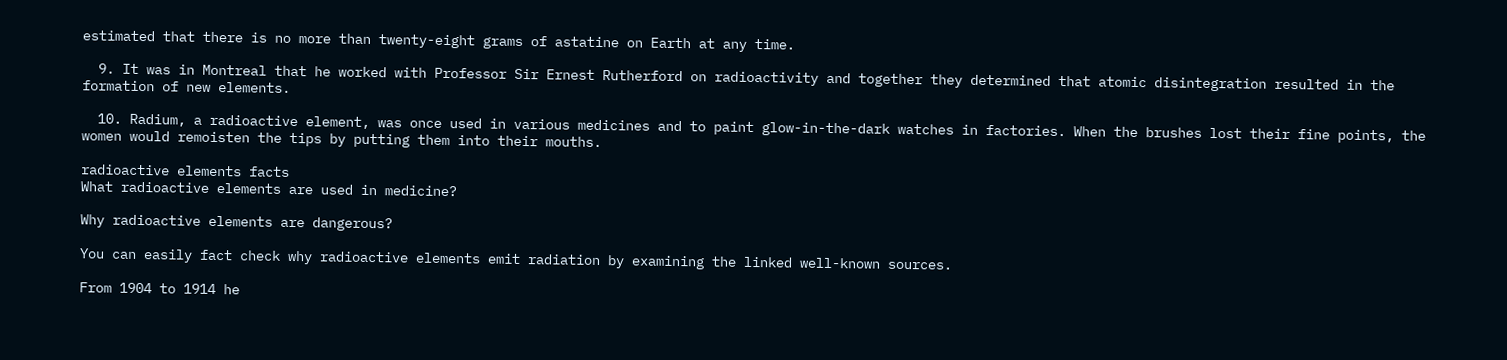estimated that there is no more than twenty-eight grams of astatine on Earth at any time.

  9. It was in Montreal that he worked with Professor Sir Ernest Rutherford on radioactivity and together they determined that atomic disintegration resulted in the formation of new elements.

  10. Radium, a radioactive element, was once used in various medicines and to paint glow-in-the-dark watches in factories. When the brushes lost their fine points, the women would remoisten the tips by putting them into their mouths.

radioactive elements facts
What radioactive elements are used in medicine?

Why radioactive elements are dangerous?

You can easily fact check why radioactive elements emit radiation by examining the linked well-known sources.

From 1904 to 1914 he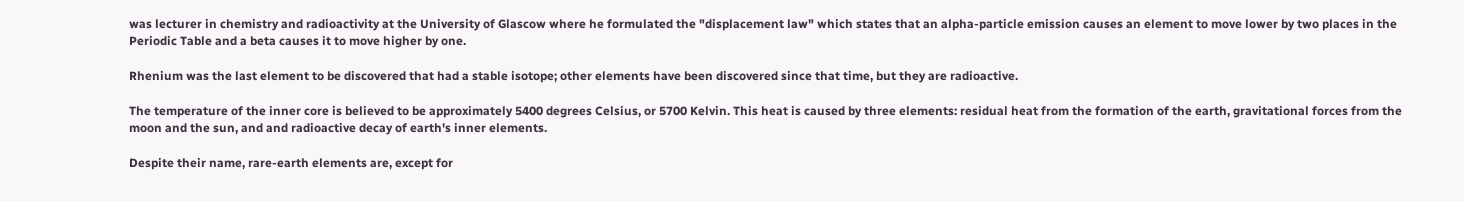was lecturer in chemistry and radioactivity at the University of Glascow where he formulated the "displacement law" which states that an alpha-particle emission causes an element to move lower by two places in the Periodic Table and a beta causes it to move higher by one.

Rhenium was the last element to be discovered that had a stable isotope; other elements have been discovered since that time, but they are radioactive.

The temperature of the inner core is believed to be approximately 5400 degrees Celsius, or 5700 Kelvin. This heat is caused by three elements: residual heat from the formation of the earth, gravitational forces from the moon and the sun, and and radioactive decay of earth's inner elements.

Despite their name, rare-earth elements are, except for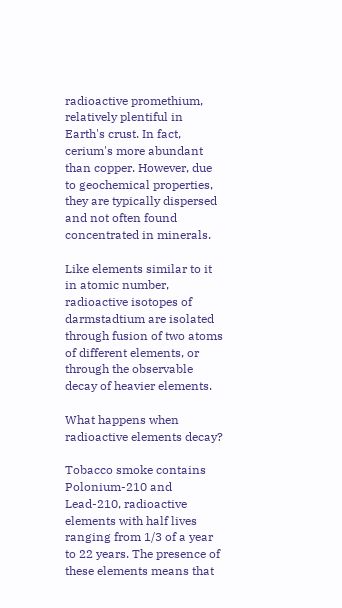radioactive promethium, relatively plentiful in Earth's crust. In fact, cerium's more abundant than copper. However, due to geochemical properties, they are typically dispersed and not often found concentrated in minerals.

Like elements similar to it in atomic number, radioactive isotopes of darmstadtium are isolated through fusion of two atoms of different elements, or through the observable decay of heavier elements.

What happens when radioactive elements decay?

Tobacco smoke contains Polonium-210 and Lead-210, radioactive elements with half lives ranging from 1/3 of a year to 22 years. The presence of these elements means that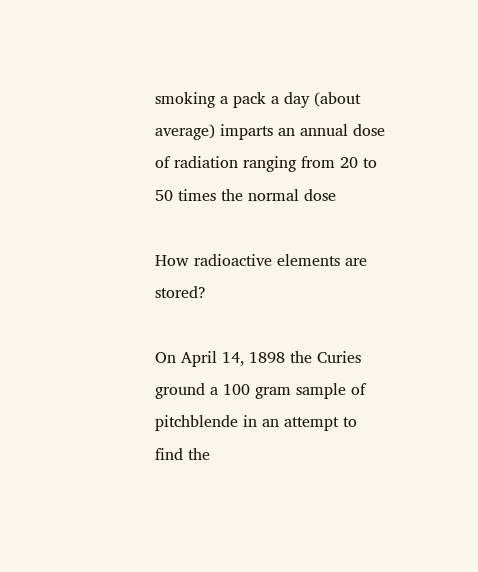smoking a pack a day (about average) imparts an annual dose of radiation ranging from 20 to 50 times the normal dose

How radioactive elements are stored?

On April 14, 1898 the Curies ground a 100 gram sample of pitchblende in an attempt to find the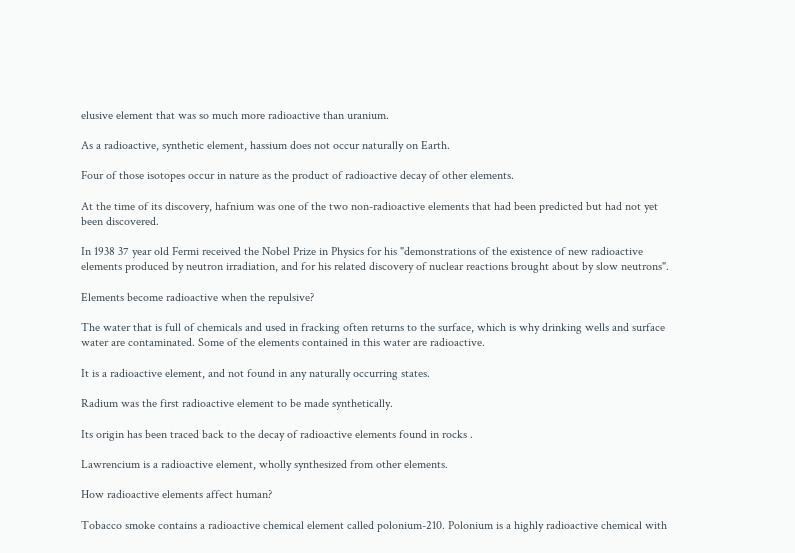elusive element that was so much more radioactive than uranium.

As a radioactive, synthetic element, hassium does not occur naturally on Earth.

Four of those isotopes occur in nature as the product of radioactive decay of other elements.

At the time of its discovery, hafnium was one of the two non-radioactive elements that had been predicted but had not yet been discovered.

In 1938 37 year old Fermi received the Nobel Prize in Physics for his "demonstrations of the existence of new radioactive elements produced by neutron irradiation, and for his related discovery of nuclear reactions brought about by slow neutrons".

Elements become radioactive when the repulsive?

The water that is full of chemicals and used in fracking often returns to the surface, which is why drinking wells and surface water are contaminated. Some of the elements contained in this water are radioactive.

It is a radioactive element, and not found in any naturally occurring states.

Radium was the first radioactive element to be made synthetically.

Its origin has been traced back to the decay of radioactive elements found in rocks .

Lawrencium is a radioactive element, wholly synthesized from other elements.

How radioactive elements affect human?

Tobacco smoke contains a radioactive chemical element called polonium-210. Polonium is a highly radioactive chemical with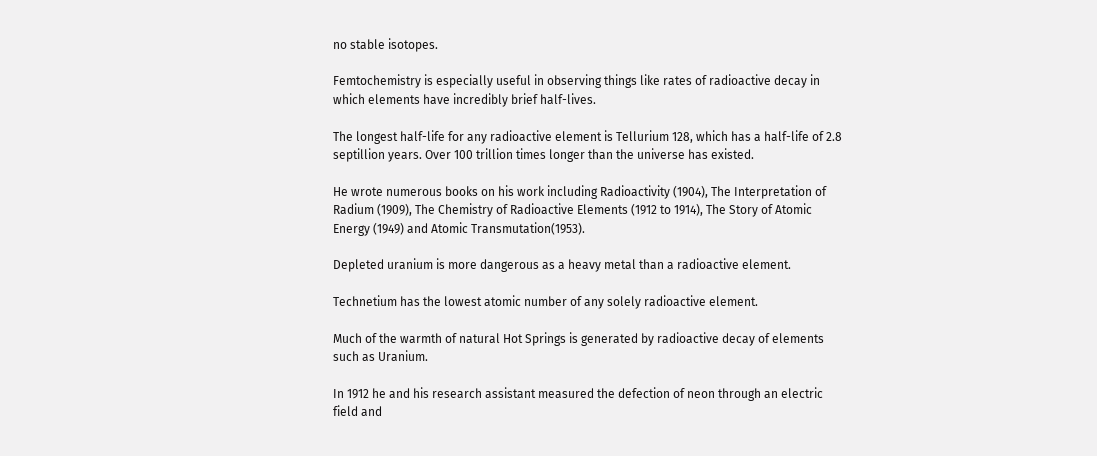no stable isotopes.

Femtochemistry is especially useful in observing things like rates of radioactive decay in which elements have incredibly brief half-lives.

The longest half-life for any radioactive element is Tellurium 128, which has a half-life of 2.8 septillion years. Over 100 trillion times longer than the universe has existed.

He wrote numerous books on his work including Radioactivity (1904), The Interpretation of Radium (1909), The Chemistry of Radioactive Elements (1912 to 1914), The Story of Atomic Energy (1949) and Atomic Transmutation(1953).

Depleted uranium is more dangerous as a heavy metal than a radioactive element.

Technetium has the lowest atomic number of any solely radioactive element.

Much of the warmth of natural Hot Springs is generated by radioactive decay of elements such as Uranium.

In 1912 he and his research assistant measured the defection of neon through an electric field and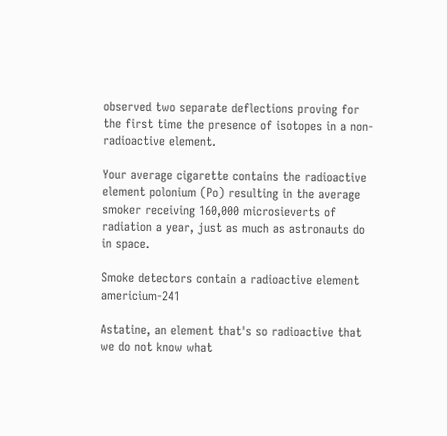observed two separate deflections proving for the first time the presence of isotopes in a non-radioactive element.

Your average cigarette contains the radioactive element polonium (Po) resulting in the average smoker receiving 160,000 microsieverts of radiation a year, just as much as astronauts do in space.

Smoke detectors contain a radioactive element americium-241

Astatine, an element that's so radioactive that we do not know what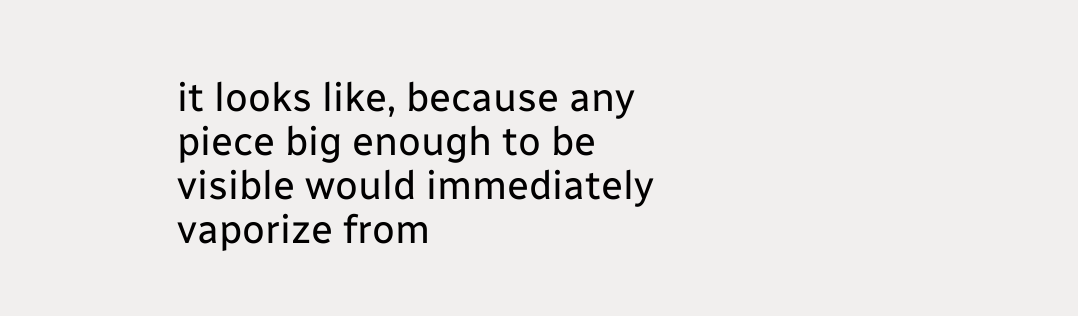it looks like, because any piece big enough to be visible would immediately vaporize from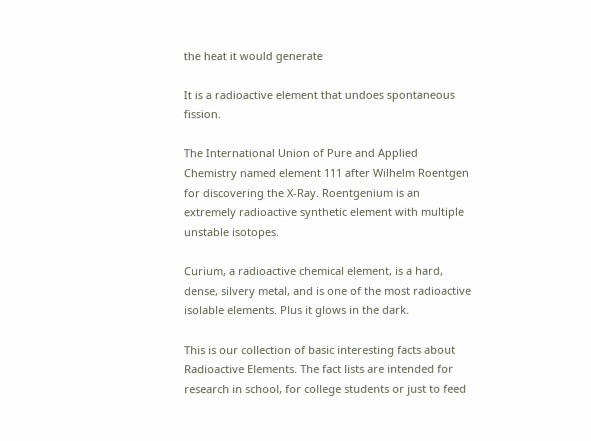the heat it would generate

It is a radioactive element that undoes spontaneous fission.

The International Union of Pure and Applied Chemistry named element 111 after Wilhelm Roentgen for discovering the X-Ray. Roentgenium is an extremely radioactive synthetic element with multiple unstable isotopes.

Curium, a radioactive chemical element, is a hard, dense, silvery metal, and is one of the most radioactive isolable elements. Plus it glows in the dark.

This is our collection of basic interesting facts about Radioactive Elements. The fact lists are intended for research in school, for college students or just to feed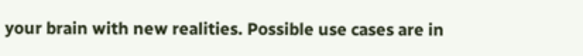your brain with new realities. Possible use cases are in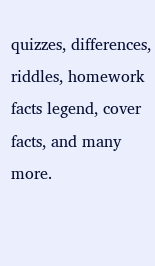quizzes, differences, riddles, homework facts legend, cover facts, and many more.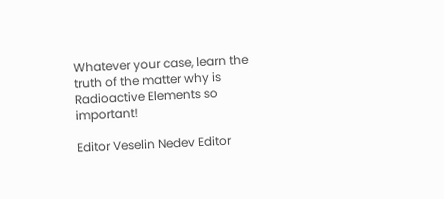Whatever your case, learn the truth of the matter why is Radioactive Elements so important!

Editor Veselin Nedev Editor